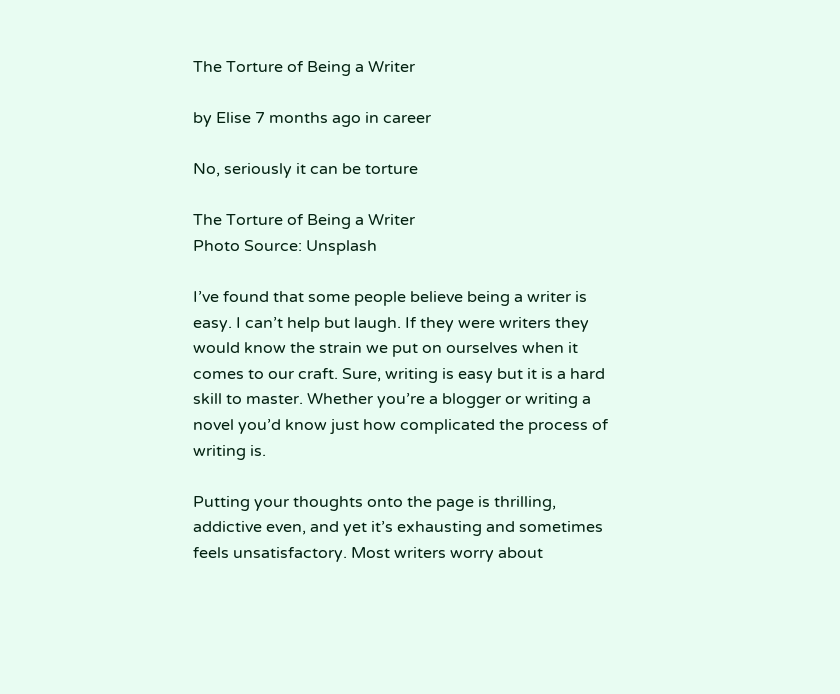The Torture of Being a Writer

by Elise 7 months ago in career

No, seriously it can be torture

The Torture of Being a Writer
Photo Source: Unsplash

I’ve found that some people believe being a writer is easy. I can’t help but laugh. If they were writers they would know the strain we put on ourselves when it comes to our craft. Sure, writing is easy but it is a hard skill to master. Whether you’re a blogger or writing a novel you’d know just how complicated the process of writing is.

Putting your thoughts onto the page is thrilling, addictive even, and yet it’s exhausting and sometimes feels unsatisfactory. Most writers worry about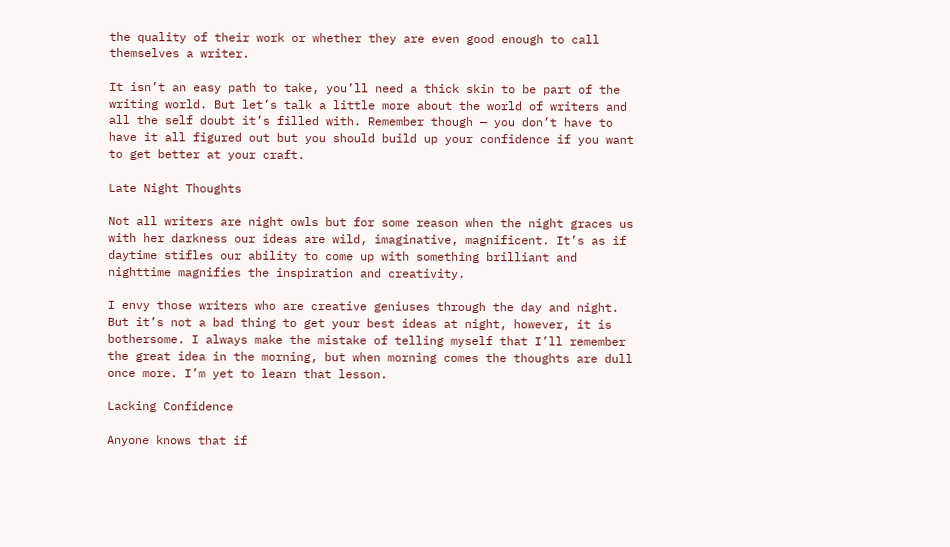the quality of their work or whether they are even good enough to call themselves a writer.

It isn’t an easy path to take, you’ll need a thick skin to be part of the writing world. But let’s talk a little more about the world of writers and all the self doubt it’s filled with. Remember though — you don’t have to have it all figured out but you should build up your confidence if you want to get better at your craft.

Late Night Thoughts

Not all writers are night owls but for some reason when the night graces us with her darkness our ideas are wild, imaginative, magnificent. It’s as if daytime stifles our ability to come up with something brilliant and nighttime magnifies the inspiration and creativity.

I envy those writers who are creative geniuses through the day and night. But it’s not a bad thing to get your best ideas at night, however, it is bothersome. I always make the mistake of telling myself that I’ll remember the great idea in the morning, but when morning comes the thoughts are dull once more. I’m yet to learn that lesson.

Lacking Confidence

Anyone knows that if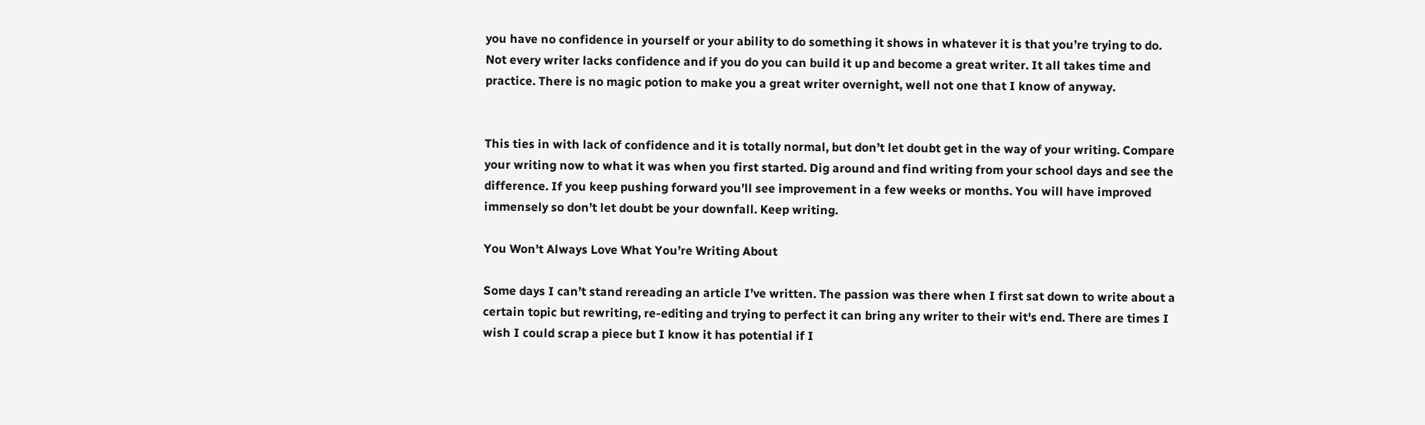you have no confidence in yourself or your ability to do something it shows in whatever it is that you’re trying to do. Not every writer lacks confidence and if you do you can build it up and become a great writer. It all takes time and practice. There is no magic potion to make you a great writer overnight, well not one that I know of anyway.


This ties in with lack of confidence and it is totally normal, but don’t let doubt get in the way of your writing. Compare your writing now to what it was when you first started. Dig around and find writing from your school days and see the difference. If you keep pushing forward you’ll see improvement in a few weeks or months. You will have improved immensely so don’t let doubt be your downfall. Keep writing.

You Won't Always Love What You’re Writing About

Some days I can’t stand rereading an article I’ve written. The passion was there when I first sat down to write about a certain topic but rewriting, re-editing and trying to perfect it can bring any writer to their wit's end. There are times I wish I could scrap a piece but I know it has potential if I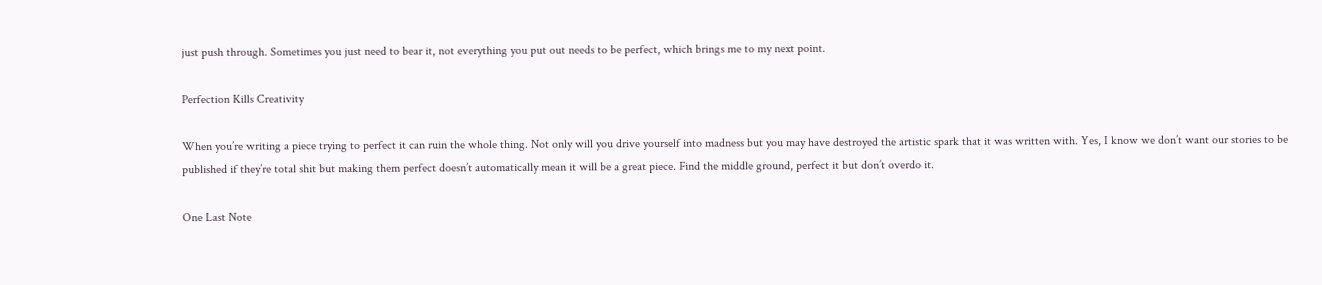just push through. Sometimes you just need to bear it, not everything you put out needs to be perfect, which brings me to my next point.

Perfection Kills Creativity

When you’re writing a piece trying to perfect it can ruin the whole thing. Not only will you drive yourself into madness but you may have destroyed the artistic spark that it was written with. Yes, I know we don’t want our stories to be published if they’re total shit but making them perfect doesn’t automatically mean it will be a great piece. Find the middle ground, perfect it but don’t overdo it.

One Last Note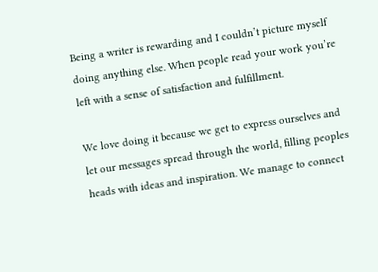Being a writer is rewarding and I couldn’t picture myself doing anything else. When people read your work you’re left with a sense of satisfaction and fulfillment.

We love doing it because we get to express ourselves and let our messages spread through the world, filling peoples heads with ideas and inspiration. We manage to connect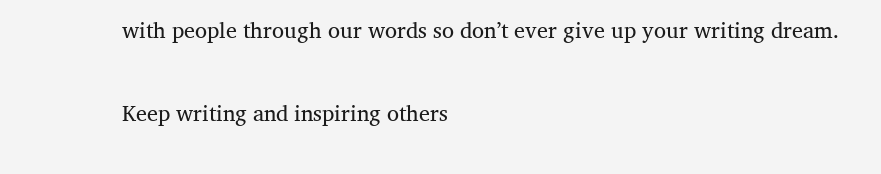with people through our words so don’t ever give up your writing dream.

Keep writing and inspiring others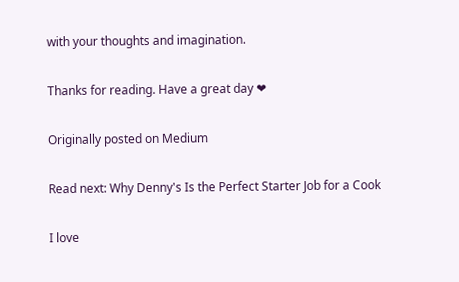with your thoughts and imagination.

Thanks for reading. Have a great day ❤

Originally posted on Medium

Read next: Why Denny's Is the Perfect Starter Job for a Cook

I love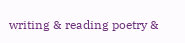writing & reading poetry &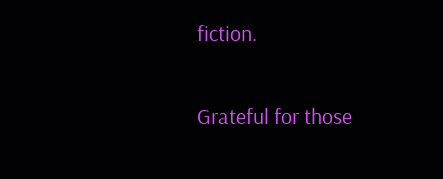fiction.

Grateful for those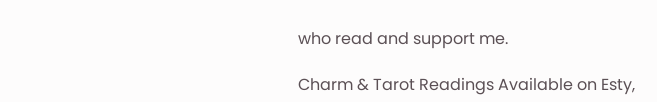who read and support me.

Charm & Tarot Readings Available on Esty,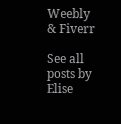Weebly & Fiverr

See all posts by Elise